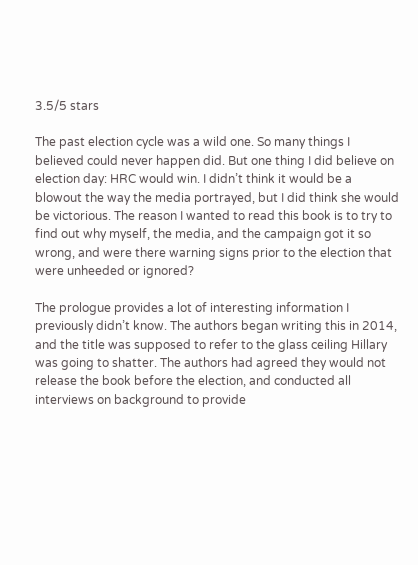3.5/5 stars

The past election cycle was a wild one. So many things I believed could never happen did. But one thing I did believe on election day: HRC would win. I didn’t think it would be a blowout the way the media portrayed, but I did think she would be victorious. The reason I wanted to read this book is to try to find out why myself, the media, and the campaign got it so wrong, and were there warning signs prior to the election that were unheeded or ignored?

The prologue provides a lot of interesting information I previously didn’t know. The authors began writing this in 2014, and the title was supposed to refer to the glass ceiling Hillary was going to shatter. The authors had agreed they would not release the book before the election, and conducted all interviews on background to provide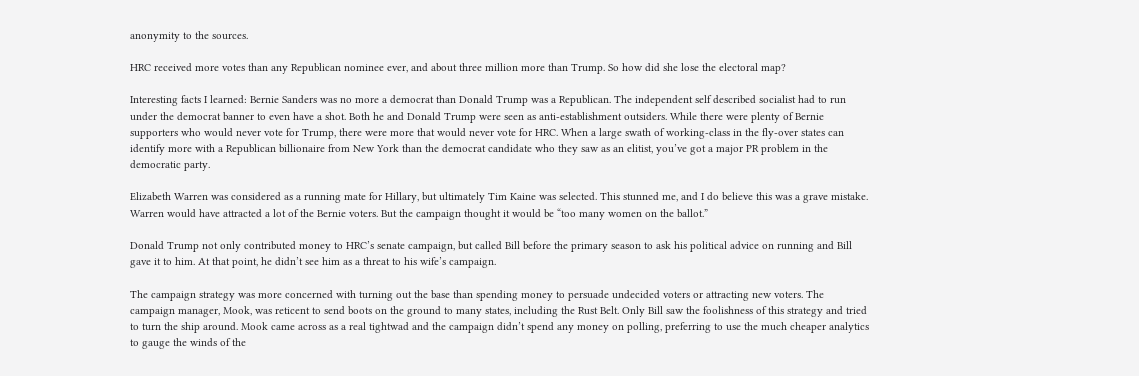anonymity to the sources.

HRC received more votes than any Republican nominee ever, and about three million more than Trump. So how did she lose the electoral map?

Interesting facts I learned: Bernie Sanders was no more a democrat than Donald Trump was a Republican. The independent self described socialist had to run under the democrat banner to even have a shot. Both he and Donald Trump were seen as anti-establishment outsiders. While there were plenty of Bernie supporters who would never vote for Trump, there were more that would never vote for HRC. When a large swath of working-class in the fly-over states can identify more with a Republican billionaire from New York than the democrat candidate who they saw as an elitist, you’ve got a major PR problem in the democratic party.

Elizabeth Warren was considered as a running mate for Hillary, but ultimately Tim Kaine was selected. This stunned me, and I do believe this was a grave mistake. Warren would have attracted a lot of the Bernie voters. But the campaign thought it would be “too many women on the ballot.”

Donald Trump not only contributed money to HRC’s senate campaign, but called Bill before the primary season to ask his political advice on running and Bill gave it to him. At that point, he didn’t see him as a threat to his wife’s campaign.

The campaign strategy was more concerned with turning out the base than spending money to persuade undecided voters or attracting new voters. The campaign manager, Mook, was reticent to send boots on the ground to many states, including the Rust Belt. Only Bill saw the foolishness of this strategy and tried to turn the ship around. Mook came across as a real tightwad and the campaign didn’t spend any money on polling, preferring to use the much cheaper analytics to gauge the winds of the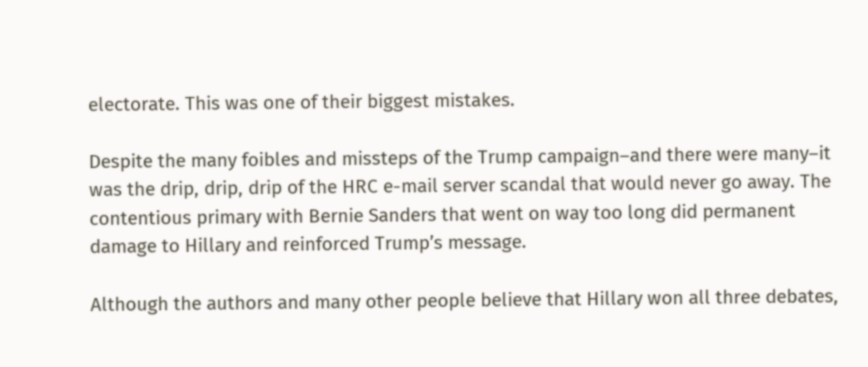electorate. This was one of their biggest mistakes.

Despite the many foibles and missteps of the Trump campaign–and there were many–it was the drip, drip, drip of the HRC e-mail server scandal that would never go away. The contentious primary with Bernie Sanders that went on way too long did permanent damage to Hillary and reinforced Trump’s message.

Although the authors and many other people believe that Hillary won all three debates,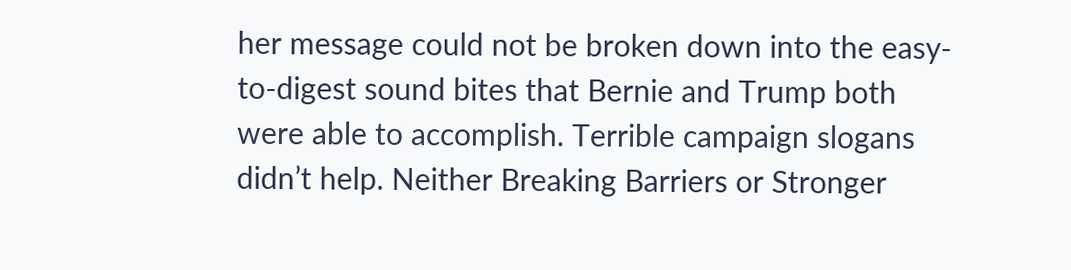her message could not be broken down into the easy-to-digest sound bites that Bernie and Trump both were able to accomplish. Terrible campaign slogans didn’t help. Neither Breaking Barriers or Stronger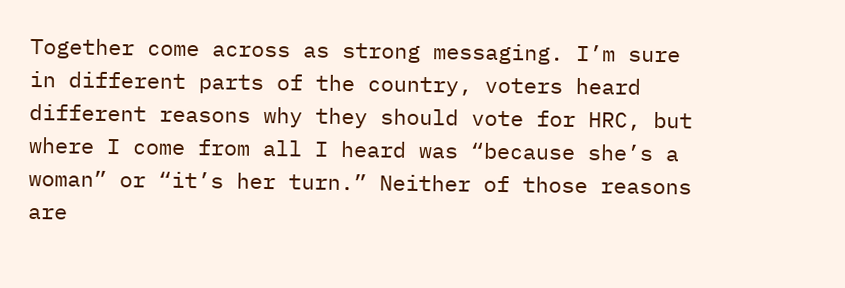Together come across as strong messaging. I’m sure in different parts of the country, voters heard different reasons why they should vote for HRC, but where I come from all I heard was “because she’s a woman” or “it’s her turn.” Neither of those reasons are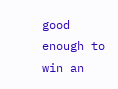good enough to win an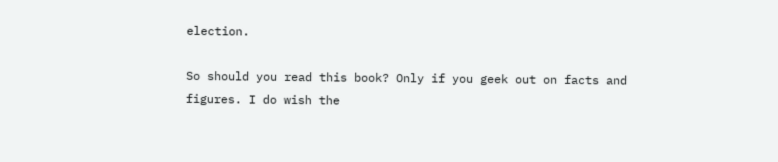election.

So should you read this book? Only if you geek out on facts and figures. I do wish the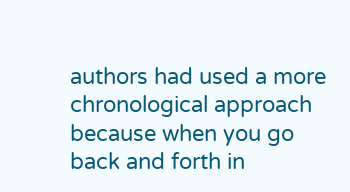authors had used a more chronological approach because when you go back and forth in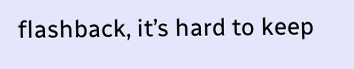flashback, it’s hard to keep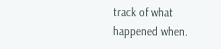track of what happened when.